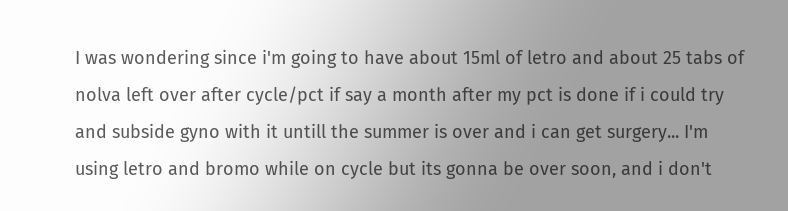I was wondering since i'm going to have about 15ml of letro and about 25 tabs of nolva left over after cycle/pct if say a month after my pct is done if i could try and subside gyno with it untill the summer is over and i can get surgery... I'm using letro and bromo while on cycle but its gonna be over soon, and i don't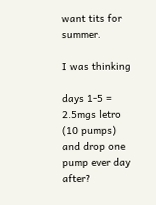want tits for summer.

I was thinking

days 1-5 = 2.5mgs letro (10 pumps) and drop one pump ever day after?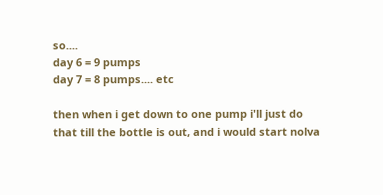so....
day 6 = 9 pumps
day 7 = 8 pumps.... etc

then when i get down to one pump i'll just do that till the bottle is out, and i would start nolva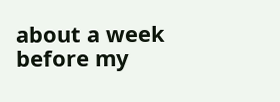about a week before my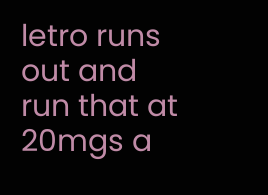letro runs out and run that at 20mgs a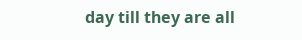day till they are all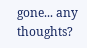gone... any thoughts?